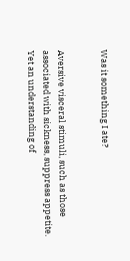Was it something I ate?


Aversive visceral stimuli, such as those associated with sickness, suppress appetite. Yet an understanding of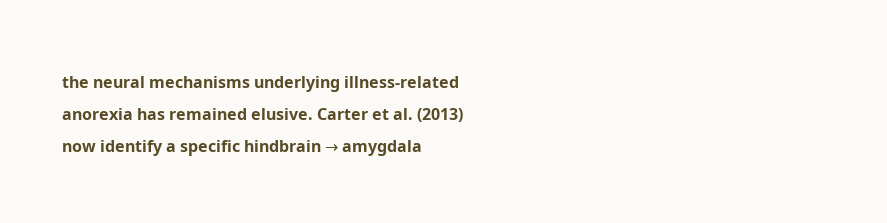the neural mechanisms underlying illness-related anorexia has remained elusive. Carter et al. (2013) now identify a specific hindbrain → amygdala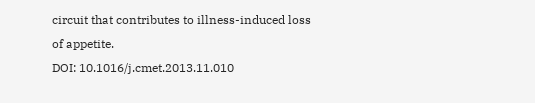circuit that contributes to illness-induced loss of appetite.
DOI: 10.1016/j.cmet.2013.11.010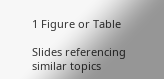1 Figure or Table

Slides referencing similar topics